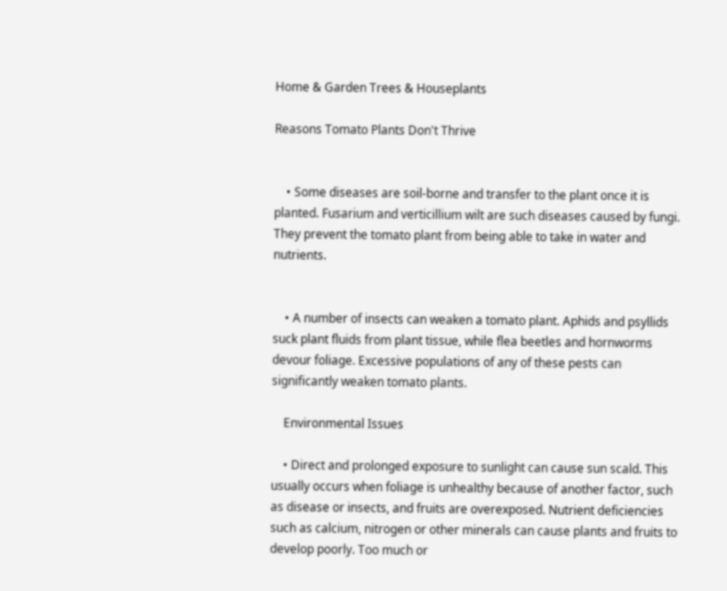Home & Garden Trees & Houseplants

Reasons Tomato Plants Don't Thrive


    • Some diseases are soil-borne and transfer to the plant once it is planted. Fusarium and verticillium wilt are such diseases caused by fungi. They prevent the tomato plant from being able to take in water and nutrients.


    • A number of insects can weaken a tomato plant. Aphids and psyllids suck plant fluids from plant tissue, while flea beetles and hornworms devour foliage. Excessive populations of any of these pests can significantly weaken tomato plants.

    Environmental Issues

    • Direct and prolonged exposure to sunlight can cause sun scald. This usually occurs when foliage is unhealthy because of another factor, such as disease or insects, and fruits are overexposed. Nutrient deficiencies such as calcium, nitrogen or other minerals can cause plants and fruits to develop poorly. Too much or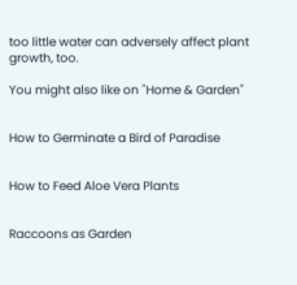too little water can adversely affect plant growth, too.

You might also like on "Home & Garden"


How to Germinate a Bird of Paradise


How to Feed Aloe Vera Plants


Raccoons as Garden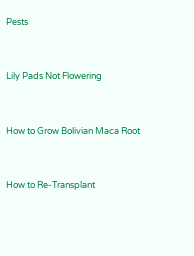Pests


Lily Pads Not Flowering


How to Grow Bolivian Maca Root


How to Re-Transplant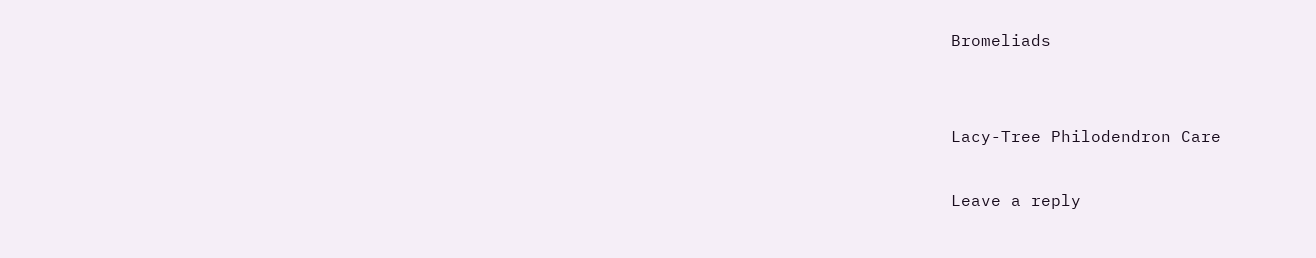Bromeliads


Lacy-Tree Philodendron Care

Leave a reply